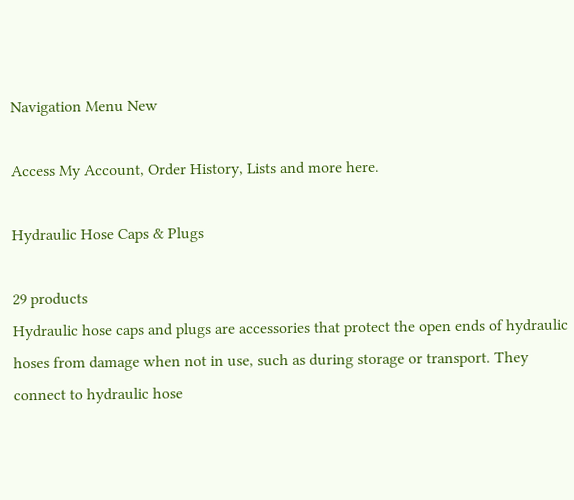Navigation Menu New

Access My Account, Order History, Lists and more here.

Hydraulic Hose Caps & Plugs

29 products
Hydraulic hose caps and plugs are accessories that protect the open ends of hydraulic hoses from damage when not in use, such as during storage or transport. They connect to hydraulic hose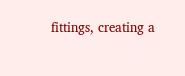fittings, creating a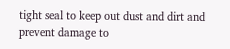tight seal to keep out dust and dirt and prevent damage to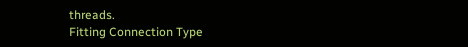threads.
Fitting Connection Type